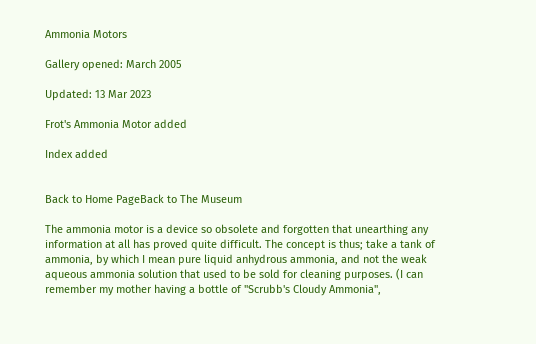Ammonia Motors

Gallery opened: March 2005

Updated: 13 Mar 2023

Frot's Ammonia Motor added

Index added


Back to Home PageBack to The Museum

The ammonia motor is a device so obsolete and forgotten that unearthing any information at all has proved quite difficult. The concept is thus; take a tank of ammonia, by which I mean pure liquid anhydrous ammonia, and not the weak aqueous ammonia solution that used to be sold for cleaning purposes. (I can remember my mother having a bottle of "Scrubb's Cloudy Ammonia",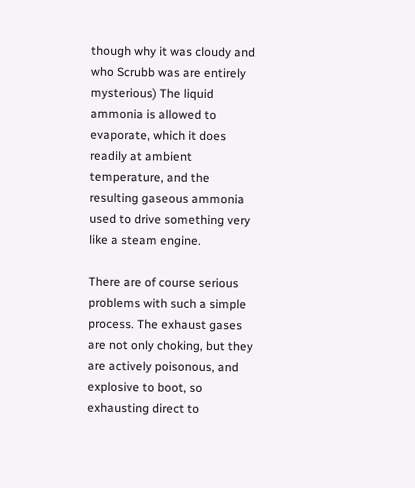though why it was cloudy and who Scrubb was are entirely mysterious) The liquid ammonia is allowed to evaporate, which it does readily at ambient temperature, and the resulting gaseous ammonia used to drive something very like a steam engine.

There are of course serious problems with such a simple process. The exhaust gases are not only choking, but they are actively poisonous, and explosive to boot, so exhausting direct to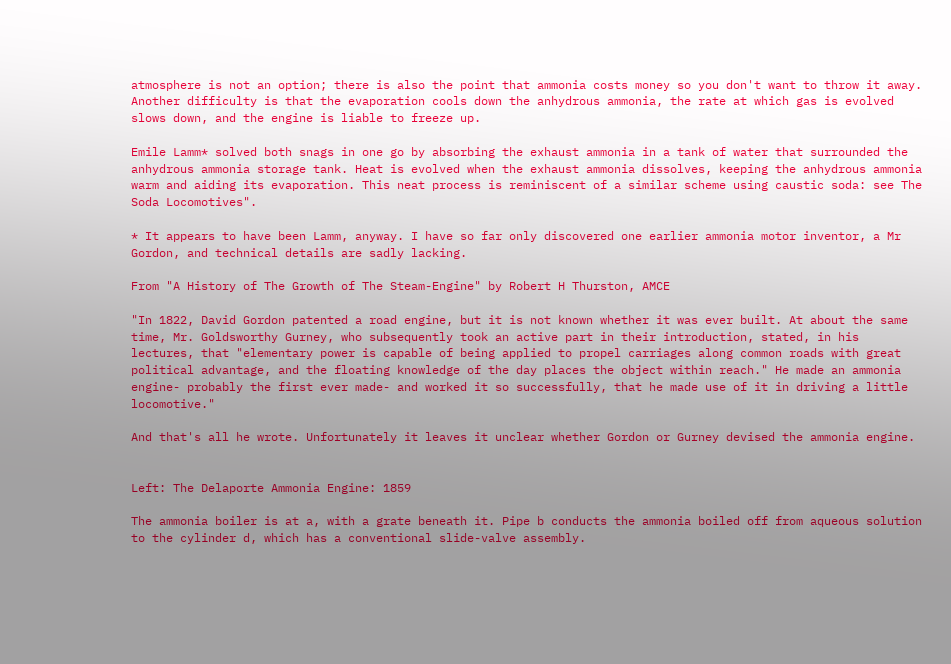atmosphere is not an option; there is also the point that ammonia costs money so you don't want to throw it away. Another difficulty is that the evaporation cools down the anhydrous ammonia, the rate at which gas is evolved slows down, and the engine is liable to freeze up.

Emile Lamm* solved both snags in one go by absorbing the exhaust ammonia in a tank of water that surrounded the anhydrous ammonia storage tank. Heat is evolved when the exhaust ammonia dissolves, keeping the anhydrous ammonia warm and aiding its evaporation. This neat process is reminiscent of a similar scheme using caustic soda: see The Soda Locomotives".

* It appears to have been Lamm, anyway. I have so far only discovered one earlier ammonia motor inventor, a Mr Gordon, and technical details are sadly lacking.

From "A History of The Growth of The Steam-Engine" by Robert H Thurston, AMCE

"In 1822, David Gordon patented a road engine, but it is not known whether it was ever built. At about the same time, Mr. Goldsworthy Gurney, who subsequently took an active part in their introduction, stated, in his lectures, that "elementary power is capable of being applied to propel carriages along common roads with great political advantage, and the floating knowledge of the day places the object within reach." He made an ammonia engine- probably the first ever made- and worked it so successfully, that he made use of it in driving a little locomotive."

And that's all he wrote. Unfortunately it leaves it unclear whether Gordon or Gurney devised the ammonia engine.


Left: The Delaporte Ammonia Engine: 1859

The ammonia boiler is at a, with a grate beneath it. Pipe b conducts the ammonia boiled off from aqueous solution to the cylinder d, which has a conventional slide-valve assembly.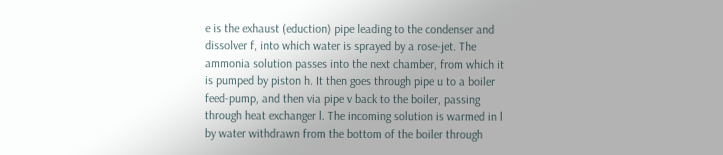e is the exhaust (eduction) pipe leading to the condenser and dissolver f, into which water is sprayed by a rose-jet. The ammonia solution passes into the next chamber, from which it is pumped by piston h. It then goes through pipe u to a boiler feed-pump, and then via pipe v back to the boiler, passing through heat exchanger l. The incoming solution is warmed in l by water withdrawn from the bottom of the boiler through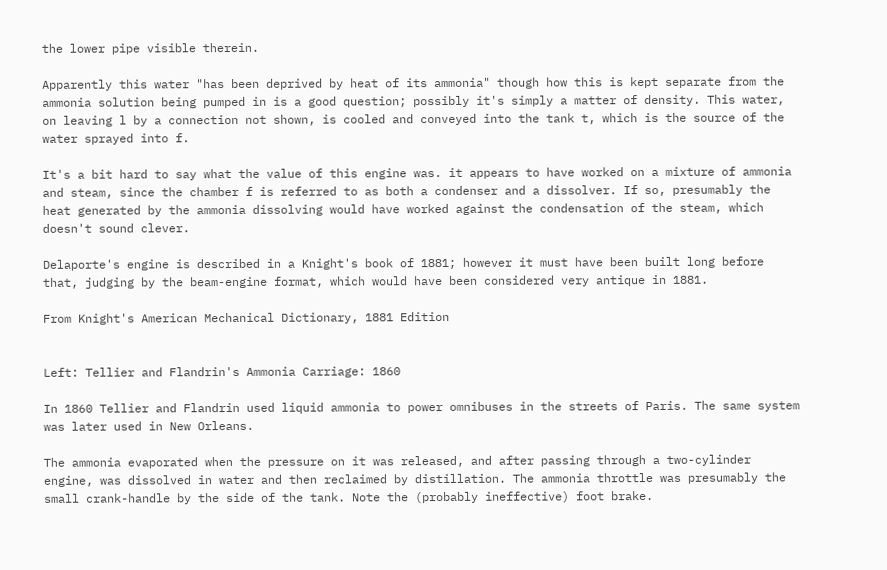the lower pipe visible therein.

Apparently this water "has been deprived by heat of its ammonia" though how this is kept separate from the ammonia solution being pumped in is a good question; possibly it's simply a matter of density. This water, on leaving l by a connection not shown, is cooled and conveyed into the tank t, which is the source of the water sprayed into f.

It's a bit hard to say what the value of this engine was. it appears to have worked on a mixture of ammonia and steam, since the chamber f is referred to as both a condenser and a dissolver. If so, presumably the heat generated by the ammonia dissolving would have worked against the condensation of the steam, which doesn't sound clever.

Delaporte's engine is described in a Knight's book of 1881; however it must have been built long before that, judging by the beam-engine format, which would have been considered very antique in 1881.

From Knight's American Mechanical Dictionary, 1881 Edition


Left: Tellier and Flandrin's Ammonia Carriage: 1860

In 1860 Tellier and Flandrin used liquid ammonia to power omnibuses in the streets of Paris. The same system was later used in New Orleans.

The ammonia evaporated when the pressure on it was released, and after passing through a two-cylinder engine, was dissolved in water and then reclaimed by distillation. The ammonia throttle was presumably the small crank-handle by the side of the tank. Note the (probably ineffective) foot brake.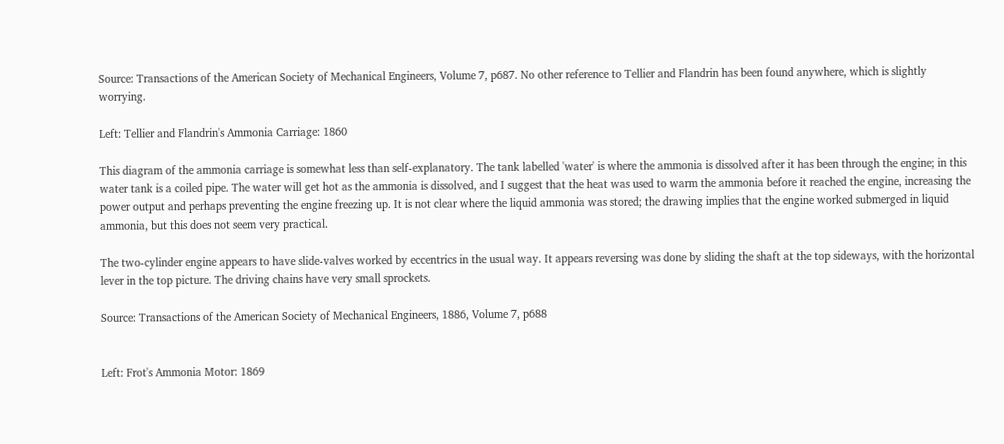Source: Transactions of the American Society of Mechanical Engineers, Volume 7, p687. No other reference to Tellier and Flandrin has been found anywhere, which is slightly worrying.

Left: Tellier and Flandrin's Ammonia Carriage: 1860

This diagram of the ammonia carriage is somewhat less than self-explanatory. The tank labelled 'water' is where the ammonia is dissolved after it has been through the engine; in this water tank is a coiled pipe. The water will get hot as the ammonia is dissolved, and I suggest that the heat was used to warm the ammonia before it reached the engine, increasing the power output and perhaps preventing the engine freezing up. It is not clear where the liquid ammonia was stored; the drawing implies that the engine worked submerged in liquid ammonia, but this does not seem very practical.

The two-cylinder engine appears to have slide-valves worked by eccentrics in the usual way. It appears reversing was done by sliding the shaft at the top sideways, with the horizontal lever in the top picture. The driving chains have very small sprockets.

Source: Transactions of the American Society of Mechanical Engineers, 1886, Volume 7, p688


Left: Frot's Ammonia Motor: 1869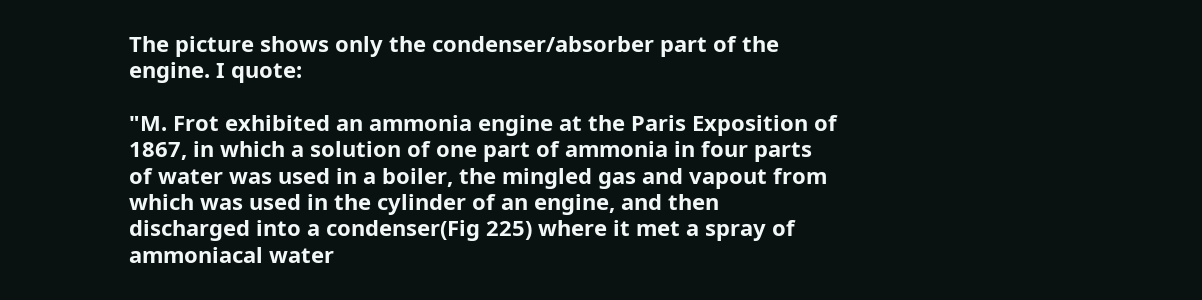The picture shows only the condenser/absorber part of the engine. I quote:

"M. Frot exhibited an ammonia engine at the Paris Exposition of 1867, in which a solution of one part of ammonia in four parts of water was used in a boiler, the mingled gas and vapout from which was used in the cylinder of an engine, and then discharged into a condenser(Fig 225) where it met a spray of ammoniacal water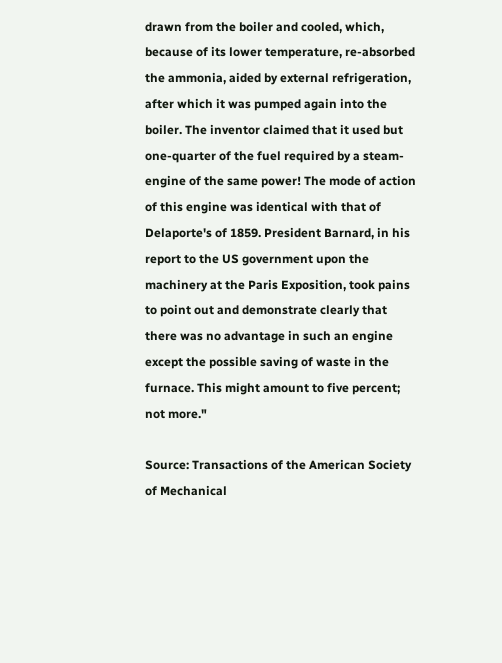drawn from the boiler and cooled, which, because of its lower temperature, re-absorbed the ammonia, aided by external refrigeration, after which it was pumped again into the boiler. The inventor claimed that it used but one-quarter of the fuel required by a steam-engine of the same power! The mode of action of this engine was identical with that of Delaporte's of 1859. President Barnard, in his report to the US government upon the machinery at the Paris Exposition, took pains to point out and demonstrate clearly that there was no advantage in such an engine except the possible saving of waste in the furnace. This might amount to five percent; not more."

Source: Transactions of the American Society of Mechanical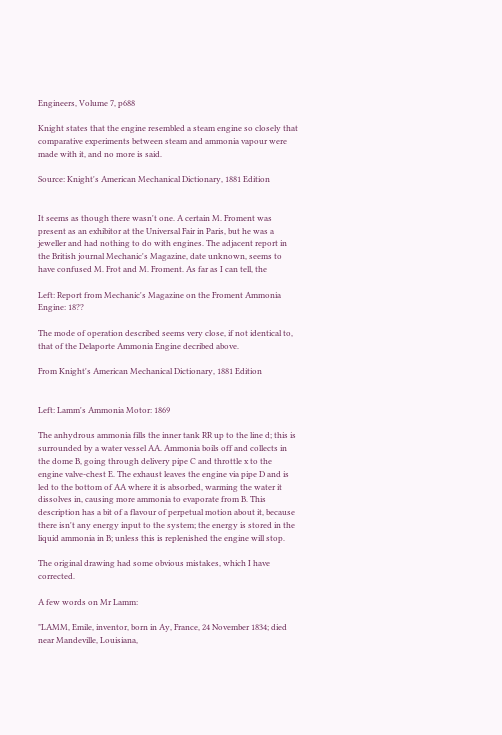Engineers, Volume 7, p688

Knight states that the engine resembled a steam engine so closely that comparative experiments between steam and ammonia vapour were made with it, and no more is said.

Source: Knight's American Mechanical Dictionary, 1881 Edition


It seems as though there wasn't one. A certain M. Froment was present as an exhibitor at the Universal Fair in Paris, but he was a jeweller and had nothing to do with engines. The adjacent report in the British journal Mechanic's Magazine, date unknown, seems to have confused M. Frot and M. Froment. As far as I can tell, the

Left: Report from Mechanic's Magazine on the Froment Ammonia Engine: 18??

The mode of operation described seems very close, if not identical to, that of the Delaporte Ammonia Engine decribed above.

From Knight's American Mechanical Dictionary, 1881 Edition


Left: Lamm's Ammonia Motor: 1869

The anhydrous ammonia fills the inner tank RR up to the line d; this is surrounded by a water vessel AA. Ammonia boils off and collects in the dome B, going through delivery pipe C and throttle x to the engine valve-chest E. The exhaust leaves the engine via pipe D and is led to the bottom of AA where it is absorbed, warming the water it dissolves in, causing more ammonia to evaporate from B. This description has a bit of a flavour of perpetual motion about it, because there isn't any energy input to the system; the energy is stored in the liquid ammonia in B; unless this is replenished the engine will stop.

The original drawing had some obvious mistakes, which I have corrected.

A few words on Mr Lamm:

"LAMM, Emile, inventor, born in Ay, France, 24 November 1834; died near Mandeville, Louisiana,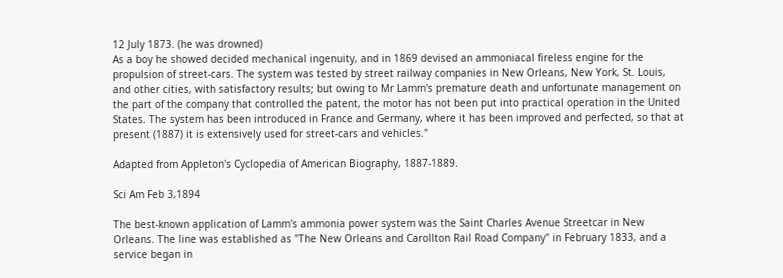12 July 1873. (he was drowned)
As a boy he showed decided mechanical ingenuity, and in 1869 devised an ammoniacal fireless engine for the propulsion of street-cars. The system was tested by street railway companies in New Orleans, New York, St. Louis, and other cities, with satisfactory results; but owing to Mr Lamm's premature death and unfortunate management on the part of the company that controlled the patent, the motor has not been put into practical operation in the United States. The system has been introduced in France and Germany, where it has been improved and perfected, so that at present (1887) it is extensively used for street-cars and vehicles."

Adapted from Appleton's Cyclopedia of American Biography, 1887-1889.

Sci Am Feb 3,1894

The best-known application of Lamm's ammonia power system was the Saint Charles Avenue Streetcar in New Orleans. The line was established as "The New Orleans and Carollton Rail Road Company" in February 1833, and a service began in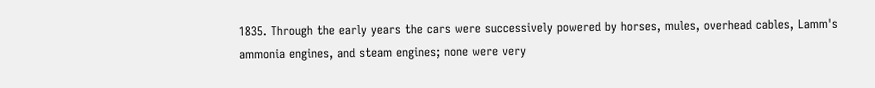1835. Through the early years the cars were successively powered by horses, mules, overhead cables, Lamm's ammonia engines, and steam engines; none were very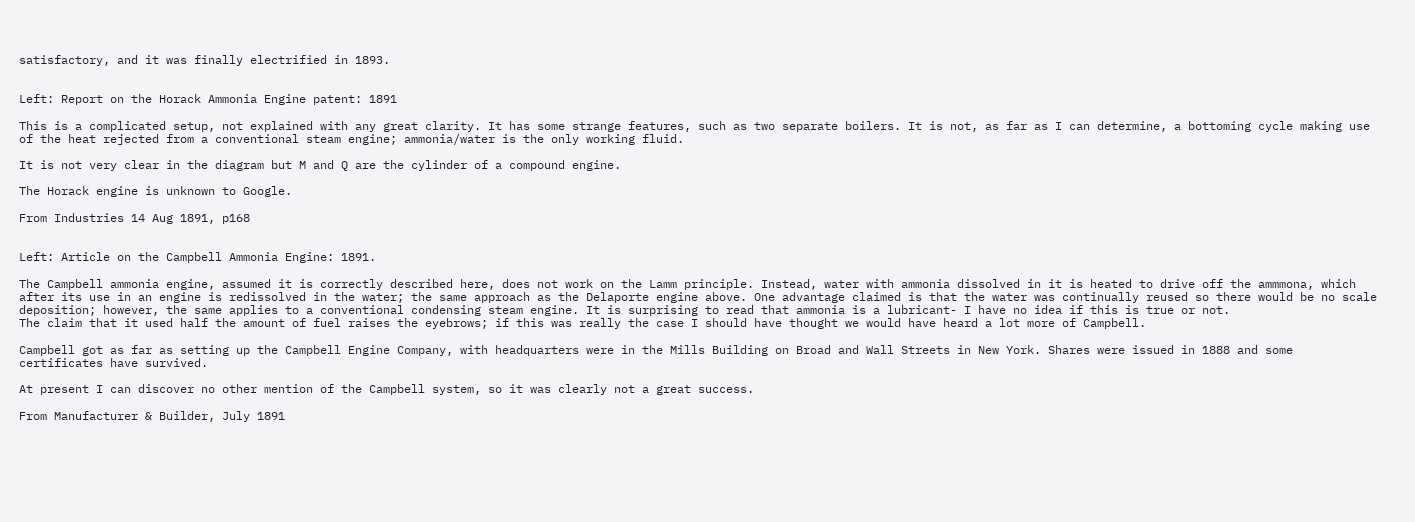satisfactory, and it was finally electrified in 1893.


Left: Report on the Horack Ammonia Engine patent: 1891

This is a complicated setup, not explained with any great clarity. It has some strange features, such as two separate boilers. It is not, as far as I can determine, a bottoming cycle making use of the heat rejected from a conventional steam engine; ammonia/water is the only working fluid.

It is not very clear in the diagram but M and Q are the cylinder of a compound engine.

The Horack engine is unknown to Google.

From Industries 14 Aug 1891, p168


Left: Article on the Campbell Ammonia Engine: 1891.

The Campbell ammonia engine, assumed it is correctly described here, does not work on the Lamm principle. Instead, water with ammonia dissolved in it is heated to drive off the ammmona, which after its use in an engine is redissolved in the water; the same approach as the Delaporte engine above. One advantage claimed is that the water was continually reused so there would be no scale deposition; however, the same applies to a conventional condensing steam engine. It is surprising to read that ammonia is a lubricant- I have no idea if this is true or not.
The claim that it used half the amount of fuel raises the eyebrows; if this was really the case I should have thought we would have heard a lot more of Campbell.

Campbell got as far as setting up the Campbell Engine Company, with headquarters were in the Mills Building on Broad and Wall Streets in New York. Shares were issued in 1888 and some certificates have survived.

At present I can discover no other mention of the Campbell system, so it was clearly not a great success.

From Manufacturer & Builder, July 1891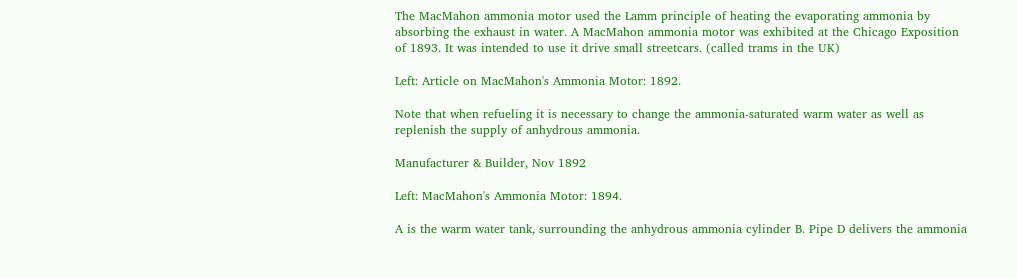The MacMahon ammonia motor used the Lamm principle of heating the evaporating ammonia by absorbing the exhaust in water. A MacMahon ammonia motor was exhibited at the Chicago Exposition of 1893. It was intended to use it drive small streetcars. (called trams in the UK)

Left: Article on MacMahon's Ammonia Motor: 1892.

Note that when refueling it is necessary to change the ammonia-saturated warm water as well as replenish the supply of anhydrous ammonia.

Manufacturer & Builder, Nov 1892

Left: MacMahon's Ammonia Motor: 1894.

A is the warm water tank, surrounding the anhydrous ammonia cylinder B. Pipe D delivers the ammonia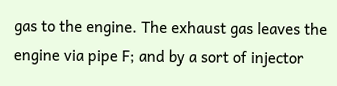gas to the engine. The exhaust gas leaves the engine via pipe F; and by a sort of injector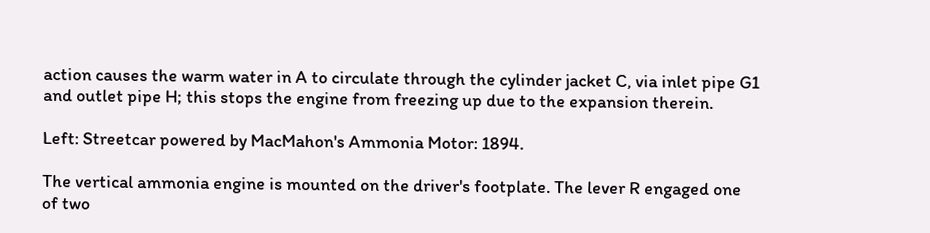action causes the warm water in A to circulate through the cylinder jacket C, via inlet pipe G1 and outlet pipe H; this stops the engine from freezing up due to the expansion therein.

Left: Streetcar powered by MacMahon's Ammonia Motor: 1894.

The vertical ammonia engine is mounted on the driver's footplate. The lever R engaged one of two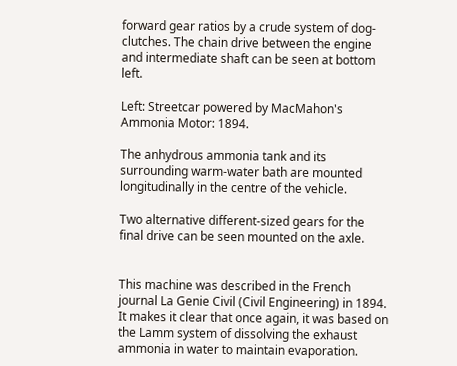forward gear ratios by a crude system of dog-clutches. The chain drive between the engine and intermediate shaft can be seen at bottom left.

Left: Streetcar powered by MacMahon's Ammonia Motor: 1894.

The anhydrous ammonia tank and its surrounding warm-water bath are mounted longitudinally in the centre of the vehicle.

Two alternative different-sized gears for the final drive can be seen mounted on the axle.


This machine was described in the French journal La Genie Civil (Civil Engineering) in 1894. It makes it clear that once again, it was based on the Lamm system of dissolving the exhaust ammonia in water to maintain evaporation.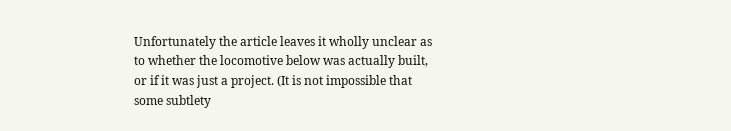Unfortunately the article leaves it wholly unclear as to whether the locomotive below was actually built, or if it was just a project. (It is not impossible that some subtlety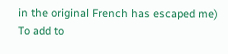in the original French has escaped me)
To add to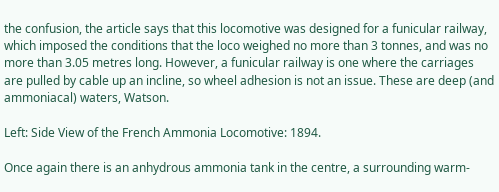the confusion, the article says that this locomotive was designed for a funicular railway, which imposed the conditions that the loco weighed no more than 3 tonnes, and was no more than 3.05 metres long. However, a funicular railway is one where the carriages are pulled by cable up an incline, so wheel adhesion is not an issue. These are deep (and ammoniacal) waters, Watson.

Left: Side View of the French Ammonia Locomotive: 1894.

Once again there is an anhydrous ammonia tank in the centre, a surrounding warm-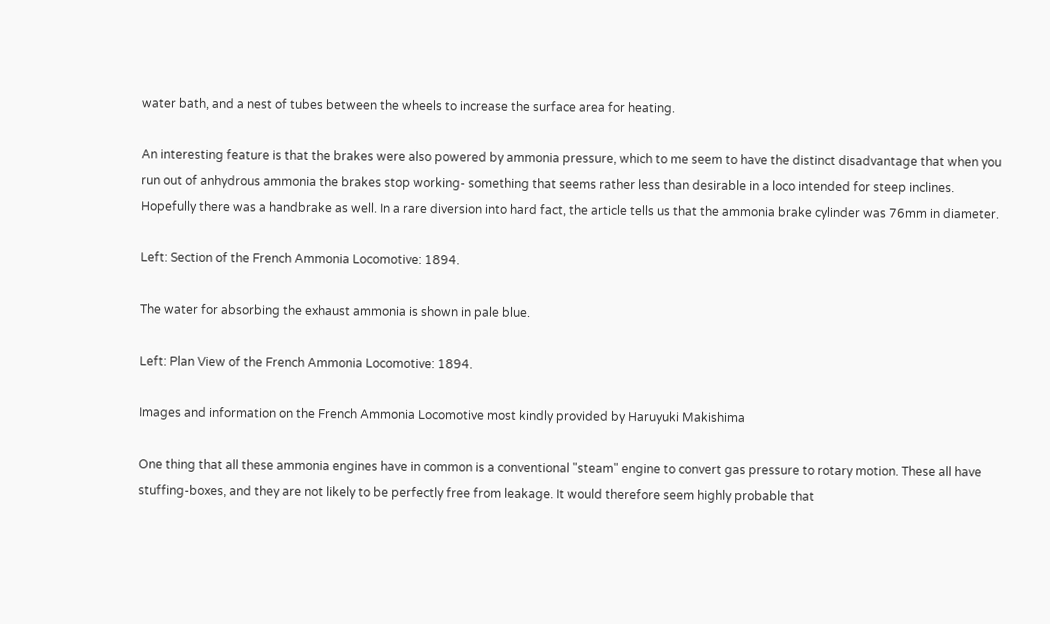water bath, and a nest of tubes between the wheels to increase the surface area for heating.

An interesting feature is that the brakes were also powered by ammonia pressure, which to me seem to have the distinct disadvantage that when you run out of anhydrous ammonia the brakes stop working- something that seems rather less than desirable in a loco intended for steep inclines. Hopefully there was a handbrake as well. In a rare diversion into hard fact, the article tells us that the ammonia brake cylinder was 76mm in diameter.

Left: Section of the French Ammonia Locomotive: 1894.

The water for absorbing the exhaust ammonia is shown in pale blue.

Left: Plan View of the French Ammonia Locomotive: 1894.

Images and information on the French Ammonia Locomotive most kindly provided by Haruyuki Makishima

One thing that all these ammonia engines have in common is a conventional "steam" engine to convert gas pressure to rotary motion. These all have stuffing-boxes, and they are not likely to be perfectly free from leakage. It would therefore seem highly probable that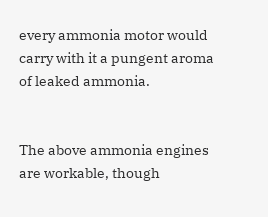every ammonia motor would carry with it a pungent aroma of leaked ammonia.


The above ammonia engines are workable, though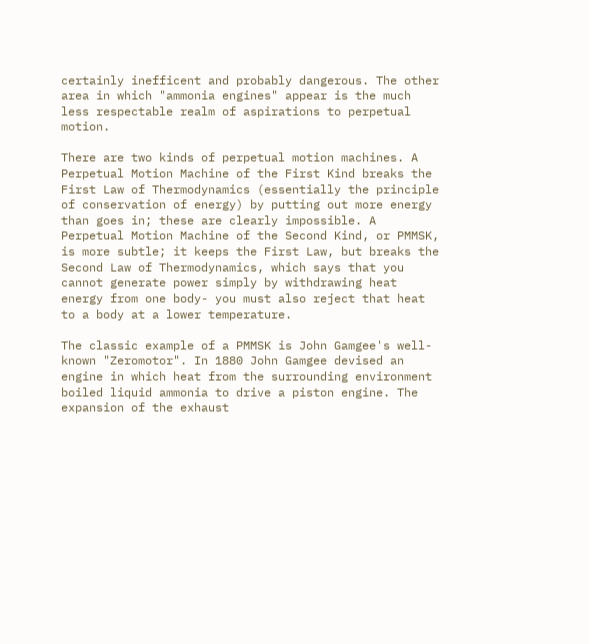certainly inefficent and probably dangerous. The other area in which "ammonia engines" appear is the much less respectable realm of aspirations to perpetual motion.

There are two kinds of perpetual motion machines. A Perpetual Motion Machine of the First Kind breaks the First Law of Thermodynamics (essentially the principle of conservation of energy) by putting out more energy than goes in; these are clearly impossible. A Perpetual Motion Machine of the Second Kind, or PMMSK, is more subtle; it keeps the First Law, but breaks the Second Law of Thermodynamics, which says that you cannot generate power simply by withdrawing heat energy from one body- you must also reject that heat to a body at a lower temperature.

The classic example of a PMMSK is John Gamgee's well-known "Zeromotor". In 1880 John Gamgee devised an engine in which heat from the surrounding environment boiled liquid ammonia to drive a piston engine. The expansion of the exhaust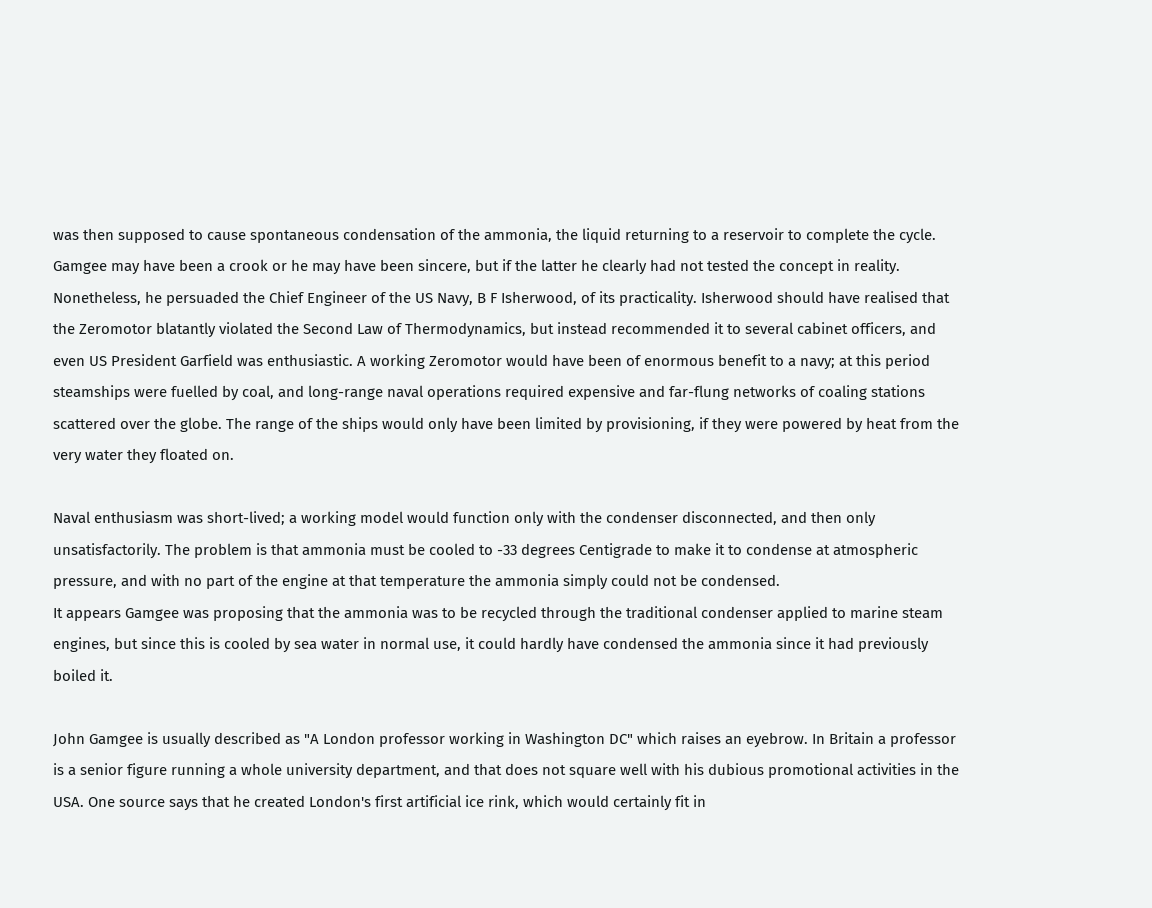was then supposed to cause spontaneous condensation of the ammonia, the liquid returning to a reservoir to complete the cycle. Gamgee may have been a crook or he may have been sincere, but if the latter he clearly had not tested the concept in reality. Nonetheless, he persuaded the Chief Engineer of the US Navy, B F Isherwood, of its practicality. Isherwood should have realised that the Zeromotor blatantly violated the Second Law of Thermodynamics, but instead recommended it to several cabinet officers, and even US President Garfield was enthusiastic. A working Zeromotor would have been of enormous benefit to a navy; at this period steamships were fuelled by coal, and long-range naval operations required expensive and far-flung networks of coaling stations scattered over the globe. The range of the ships would only have been limited by provisioning, if they were powered by heat from the very water they floated on.

Naval enthusiasm was short-lived; a working model would function only with the condenser disconnected, and then only unsatisfactorily. The problem is that ammonia must be cooled to -33 degrees Centigrade to make it to condense at atmospheric pressure, and with no part of the engine at that temperature the ammonia simply could not be condensed.
It appears Gamgee was proposing that the ammonia was to be recycled through the traditional condenser applied to marine steam engines, but since this is cooled by sea water in normal use, it could hardly have condensed the ammonia since it had previously boiled it.

John Gamgee is usually described as "A London professor working in Washington DC" which raises an eyebrow. In Britain a professor is a senior figure running a whole university department, and that does not square well with his dubious promotional activities in the USA. One source says that he created London's first artificial ice rink, which would certainly fit in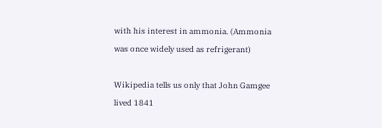with his interest in ammonia. (Ammonia was once widely used as refrigerant)

Wikipedia tells us only that John Gamgee lived 1841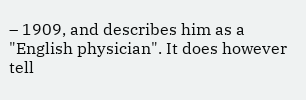– 1909, and describes him as a "English physician". It does however tell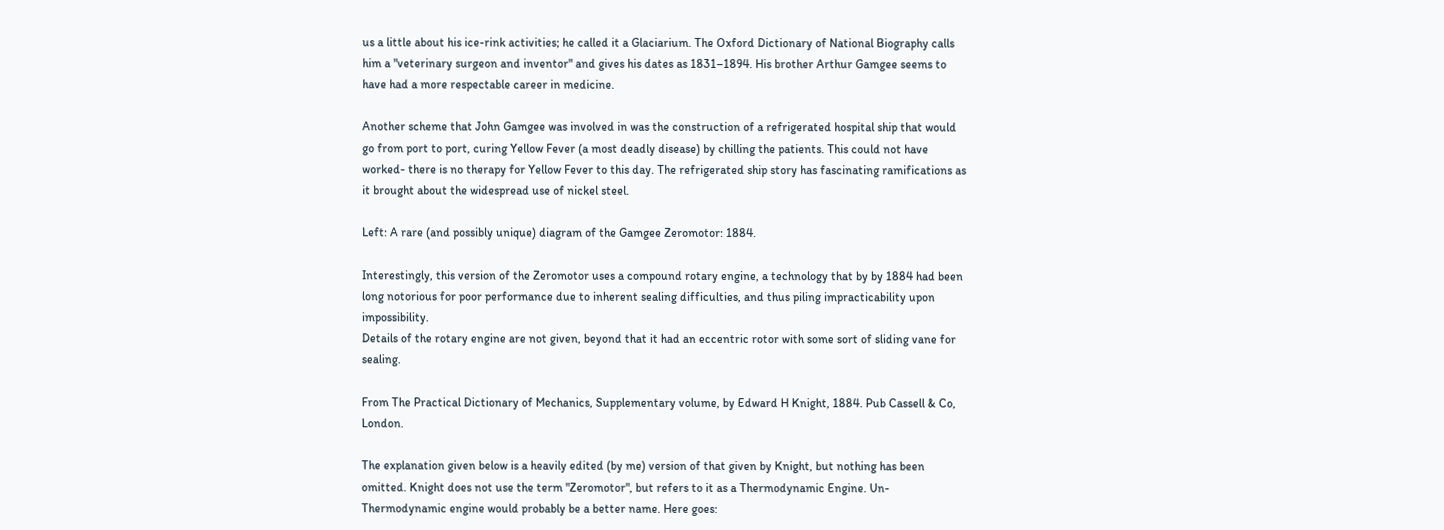us a little about his ice-rink activities; he called it a Glaciarium. The Oxford Dictionary of National Biography calls him a "veterinary surgeon and inventor" and gives his dates as 1831–1894. His brother Arthur Gamgee seems to have had a more respectable career in medicine.

Another scheme that John Gamgee was involved in was the construction of a refrigerated hospital ship that would go from port to port, curing Yellow Fever (a most deadly disease) by chilling the patients. This could not have worked- there is no therapy for Yellow Fever to this day. The refrigerated ship story has fascinating ramifications as it brought about the widespread use of nickel steel.

Left: A rare (and possibly unique) diagram of the Gamgee Zeromotor: 1884.

Interestingly, this version of the Zeromotor uses a compound rotary engine, a technology that by by 1884 had been long notorious for poor performance due to inherent sealing difficulties, and thus piling impracticability upon impossibility.
Details of the rotary engine are not given, beyond that it had an eccentric rotor with some sort of sliding vane for sealing.

From The Practical Dictionary of Mechanics, Supplementary volume, by Edward H Knight, 1884. Pub Cassell & Co, London.

The explanation given below is a heavily edited (by me) version of that given by Knight, but nothing has been omitted. Knight does not use the term "Zeromotor", but refers to it as a Thermodynamic Engine. Un-Thermodynamic engine would probably be a better name. Here goes: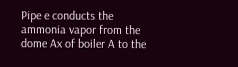Pipe e conducts the ammonia vapor from the dome Ax of boiler A to the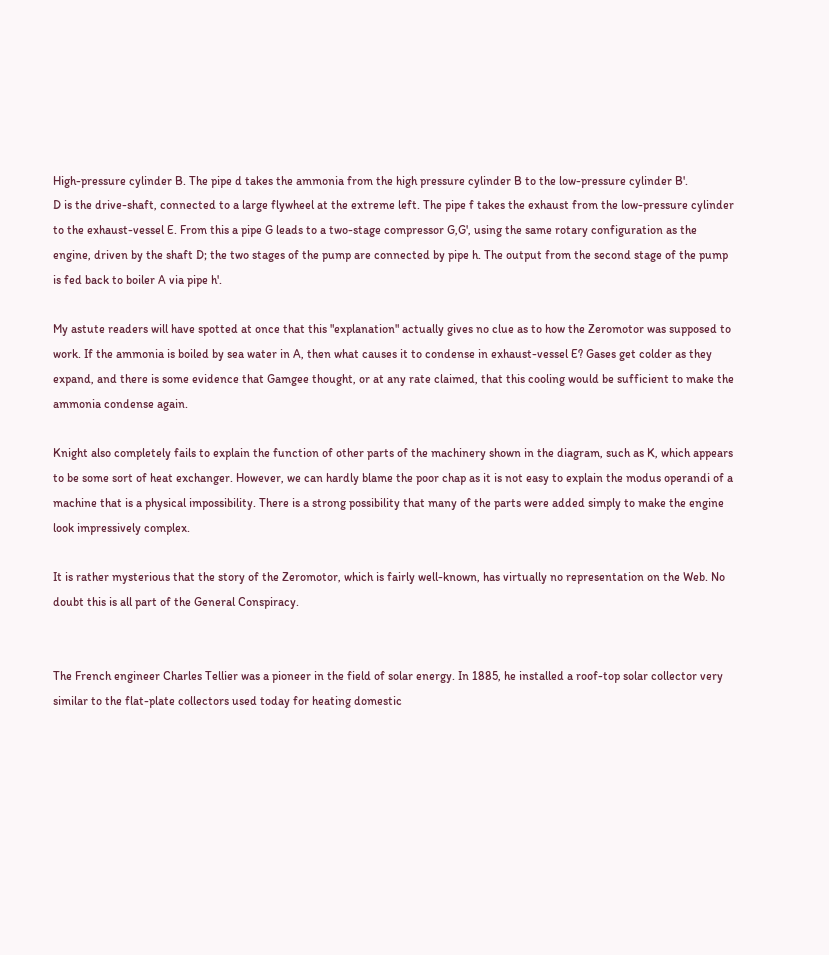High-pressure cylinder B. The pipe d takes the ammonia from the high pressure cylinder B to the low-pressure cylinder B'.
D is the drive-shaft, connected to a large flywheel at the extreme left. The pipe f takes the exhaust from the low-pressure cylinder to the exhaust-vessel E. From this a pipe G leads to a two-stage compressor G,G', using the same rotary configuration as the engine, driven by the shaft D; the two stages of the pump are connected by pipe h. The output from the second stage of the pump is fed back to boiler A via pipe h'.

My astute readers will have spotted at once that this "explanation" actually gives no clue as to how the Zeromotor was supposed to work. If the ammonia is boiled by sea water in A, then what causes it to condense in exhaust-vessel E? Gases get colder as they expand, and there is some evidence that Gamgee thought, or at any rate claimed, that this cooling would be sufficient to make the ammonia condense again.

Knight also completely fails to explain the function of other parts of the machinery shown in the diagram, such as K, which appears to be some sort of heat exchanger. However, we can hardly blame the poor chap as it is not easy to explain the modus operandi of a machine that is a physical impossibility. There is a strong possibility that many of the parts were added simply to make the engine look impressively complex.

It is rather mysterious that the story of the Zeromotor, which is fairly well-known, has virtually no representation on the Web. No doubt this is all part of the General Conspiracy.


The French engineer Charles Tellier was a pioneer in the field of solar energy. In 1885, he installed a roof-top solar collector very similar to the flat-plate collectors used today for heating domestic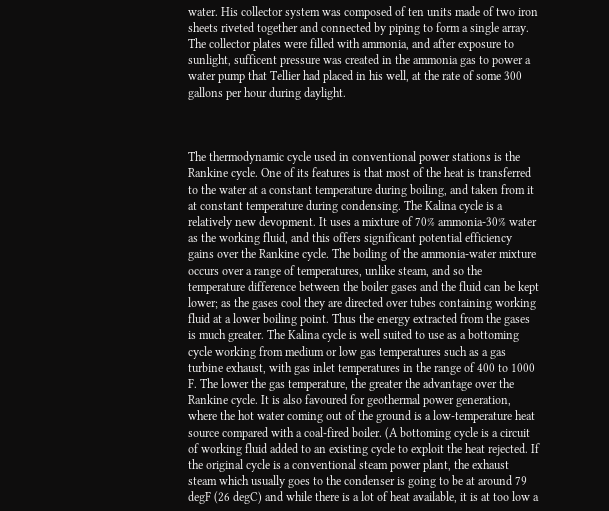water. His collector system was composed of ten units made of two iron sheets riveted together and connected by piping to form a single array. The collector plates were filled with ammonia, and after exposure to sunlight, sufficent pressure was created in the ammonia gas to power a water pump that Tellier had placed in his well, at the rate of some 300 gallons per hour during daylight.



The thermodynamic cycle used in conventional power stations is the Rankine cycle. One of its features is that most of the heat is transferred to the water at a constant temperature during boiling, and taken from it at constant temperature during condensing. The Kalina cycle is a relatively new devopment. It uses a mixture of 70% ammonia-30% water as the working fluid, and this offers significant potential efficiency gains over the Rankine cycle. The boiling of the ammonia-water mixture occurs over a range of temperatures, unlike steam, and so the temperature difference between the boiler gases and the fluid can be kept lower; as the gases cool they are directed over tubes containing working fluid at a lower boiling point. Thus the energy extracted from the gases is much greater. The Kalina cycle is well suited to use as a bottoming cycle working from medium or low gas temperatures such as a gas turbine exhaust, with gas inlet temperatures in the range of 400 to 1000 F. The lower the gas temperature, the greater the advantage over the Rankine cycle. It is also favoured for geothermal power generation, where the hot water coming out of the ground is a low-temperature heat source compared with a coal-fired boiler. (A bottoming cycle is a circuit of working fluid added to an existing cycle to exploit the heat rejected. If the original cycle is a conventional steam power plant, the exhaust steam which usually goes to the condenser is going to be at around 79 degF (26 degC) and while there is a lot of heat available, it is at too low a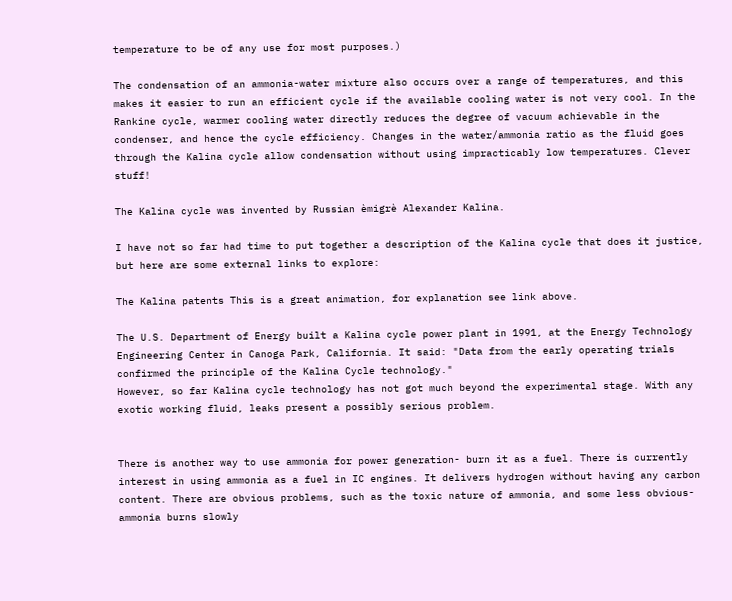temperature to be of any use for most purposes.)

The condensation of an ammonia-water mixture also occurs over a range of temperatures, and this makes it easier to run an efficient cycle if the available cooling water is not very cool. In the Rankine cycle, warmer cooling water directly reduces the degree of vacuum achievable in the condenser, and hence the cycle efficiency. Changes in the water/ammonia ratio as the fluid goes through the Kalina cycle allow condensation without using impracticably low temperatures. Clever stuff!

The Kalina cycle was invented by Russian èmigrè Alexander Kalina.

I have not so far had time to put together a description of the Kalina cycle that does it justice, but here are some external links to explore:

The Kalina patents This is a great animation, for explanation see link above.

The U.S. Department of Energy built a Kalina cycle power plant in 1991, at the Energy Technology Engineering Center in Canoga Park, California. It said: "Data from the early operating trials confirmed the principle of the Kalina Cycle technology."
However, so far Kalina cycle technology has not got much beyond the experimental stage. With any exotic working fluid, leaks present a possibly serious problem.


There is another way to use ammonia for power generation- burn it as a fuel. There is currently interest in using ammonia as a fuel in IC engines. It delivers hydrogen without having any carbon content. There are obvious problems, such as the toxic nature of ammonia, and some less obvious- ammonia burns slowly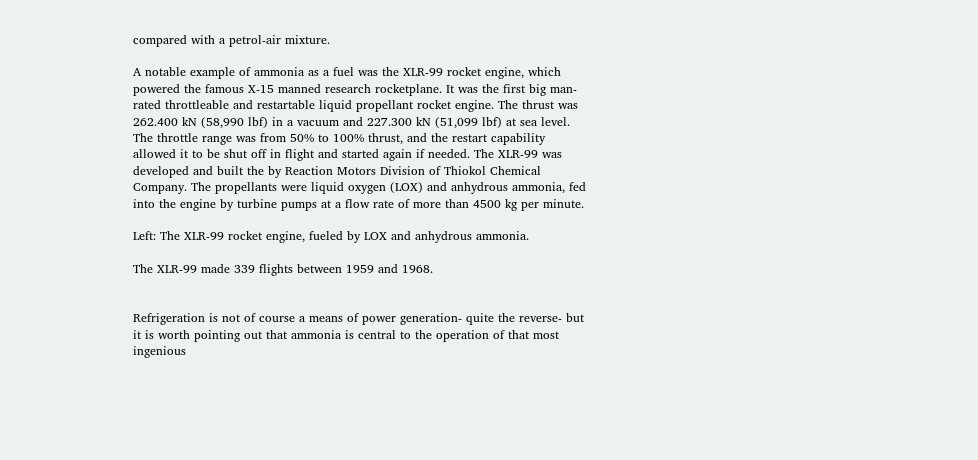compared with a petrol-air mixture.

A notable example of ammonia as a fuel was the XLR-99 rocket engine, which powered the famous X-15 manned research rocketplane. It was the first big man-rated throttleable and restartable liquid propellant rocket engine. The thrust was 262.400 kN (58,990 lbf) in a vacuum and 227.300 kN (51,099 lbf) at sea level. The throttle range was from 50% to 100% thrust, and the restart capability allowed it to be shut off in flight and started again if needed. The XLR-99 was developed and built the by Reaction Motors Division of Thiokol Chemical Company. The propellants were liquid oxygen (LOX) and anhydrous ammonia, fed into the engine by turbine pumps at a flow rate of more than 4500 kg per minute.

Left: The XLR-99 rocket engine, fueled by LOX and anhydrous ammonia.

The XLR-99 made 339 flights between 1959 and 1968.


Refrigeration is not of course a means of power generation- quite the reverse- but it is worth pointing out that ammonia is central to the operation of that most ingenious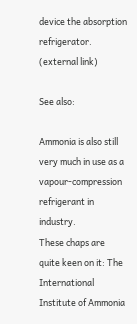device the absorption refrigerator. (external link)

See also:

Ammonia is also still very much in use as a vapour-compression refrigerant in industry.
These chaps are quite keen on it: The International Institute of Ammonia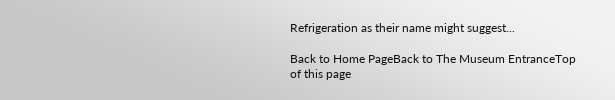Refrigeration as their name might suggest...

Back to Home PageBack to The Museum EntranceTop of this page